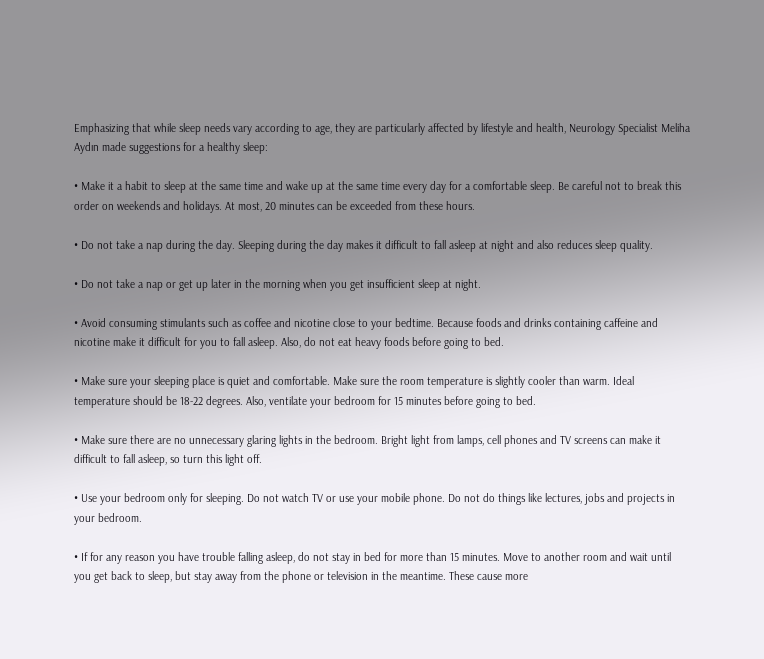Emphasizing that while sleep needs vary according to age, they are particularly affected by lifestyle and health, Neurology Specialist Meliha Aydın made suggestions for a healthy sleep:

• Make it a habit to sleep at the same time and wake up at the same time every day for a comfortable sleep. Be careful not to break this order on weekends and holidays. At most, 20 minutes can be exceeded from these hours.

• Do not take a nap during the day. Sleeping during the day makes it difficult to fall asleep at night and also reduces sleep quality.

• Do not take a nap or get up later in the morning when you get insufficient sleep at night.

• Avoid consuming stimulants such as coffee and nicotine close to your bedtime. Because foods and drinks containing caffeine and nicotine make it difficult for you to fall asleep. Also, do not eat heavy foods before going to bed.

• Make sure your sleeping place is quiet and comfortable. Make sure the room temperature is slightly cooler than warm. Ideal temperature should be 18-22 degrees. Also, ventilate your bedroom for 15 minutes before going to bed.

• Make sure there are no unnecessary glaring lights in the bedroom. Bright light from lamps, cell phones and TV screens can make it difficult to fall asleep, so turn this light off.

• Use your bedroom only for sleeping. Do not watch TV or use your mobile phone. Do not do things like lectures, jobs and projects in your bedroom.

• If for any reason you have trouble falling asleep, do not stay in bed for more than 15 minutes. Move to another room and wait until you get back to sleep, but stay away from the phone or television in the meantime. These cause more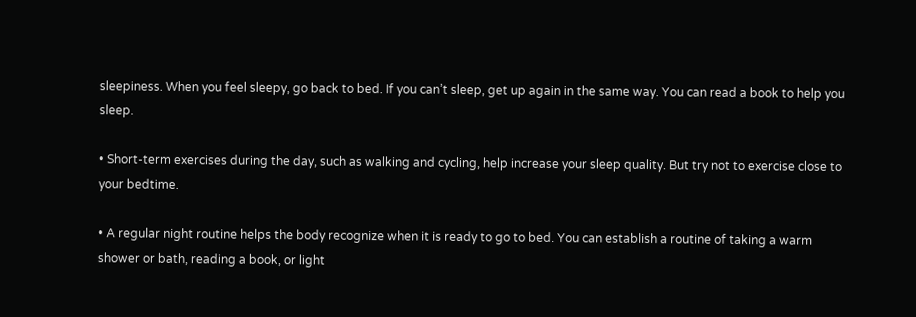sleepiness. When you feel sleepy, go back to bed. If you can’t sleep, get up again in the same way. You can read a book to help you sleep.

• Short-term exercises during the day, such as walking and cycling, help increase your sleep quality. But try not to exercise close to your bedtime.

• A regular night routine helps the body recognize when it is ready to go to bed. You can establish a routine of taking a warm shower or bath, reading a book, or light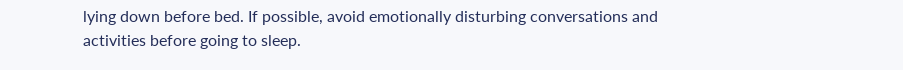lying down before bed. If possible, avoid emotionally disturbing conversations and activities before going to sleep.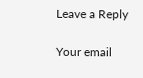Leave a Reply

Your email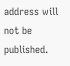address will not be published.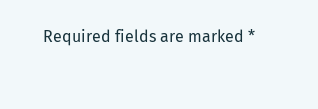Required fields are marked *